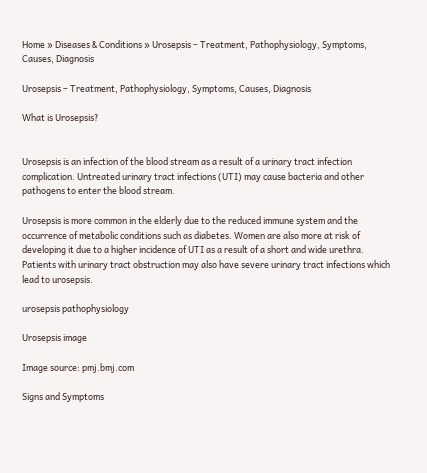Home » Diseases & Conditions » Urosepsis – Treatment, Pathophysiology, Symptoms, Causes, Diagnosis

Urosepsis – Treatment, Pathophysiology, Symptoms, Causes, Diagnosis

What is Urosepsis?


Urosepsis is an infection of the blood stream as a result of a urinary tract infection complication. Untreated urinary tract infections (UTI) may cause bacteria and other pathogens to enter the blood stream.

Urosepsis is more common in the elderly due to the reduced immune system and the occurrence of metabolic conditions such as diabetes. Women are also more at risk of developing it due to a higher incidence of UTI as a result of a short and wide urethra. Patients with urinary tract obstruction may also have severe urinary tract infections which lead to urosepsis.

urosepsis pathophysiology

Urosepsis image

Image source: pmj.bmj.com

Signs and Symptoms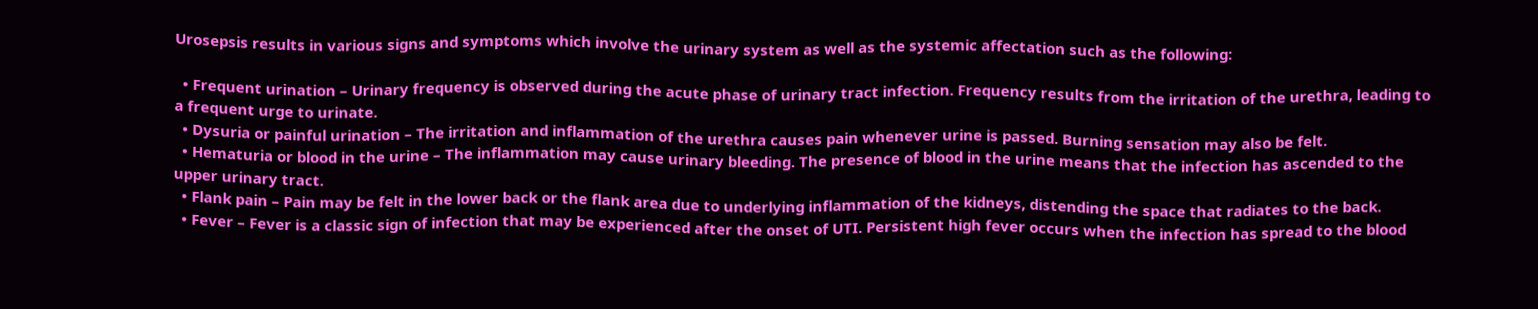Urosepsis results in various signs and symptoms which involve the urinary system as well as the systemic affectation such as the following:

  • Frequent urination – Urinary frequency is observed during the acute phase of urinary tract infection. Frequency results from the irritation of the urethra, leading to a frequent urge to urinate.
  • Dysuria or painful urination – The irritation and inflammation of the urethra causes pain whenever urine is passed. Burning sensation may also be felt.
  • Hematuria or blood in the urine – The inflammation may cause urinary bleeding. The presence of blood in the urine means that the infection has ascended to the upper urinary tract.
  • Flank pain – Pain may be felt in the lower back or the flank area due to underlying inflammation of the kidneys, distending the space that radiates to the back.
  • Fever – Fever is a classic sign of infection that may be experienced after the onset of UTI. Persistent high fever occurs when the infection has spread to the blood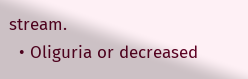stream.
  • Oliguria or decreased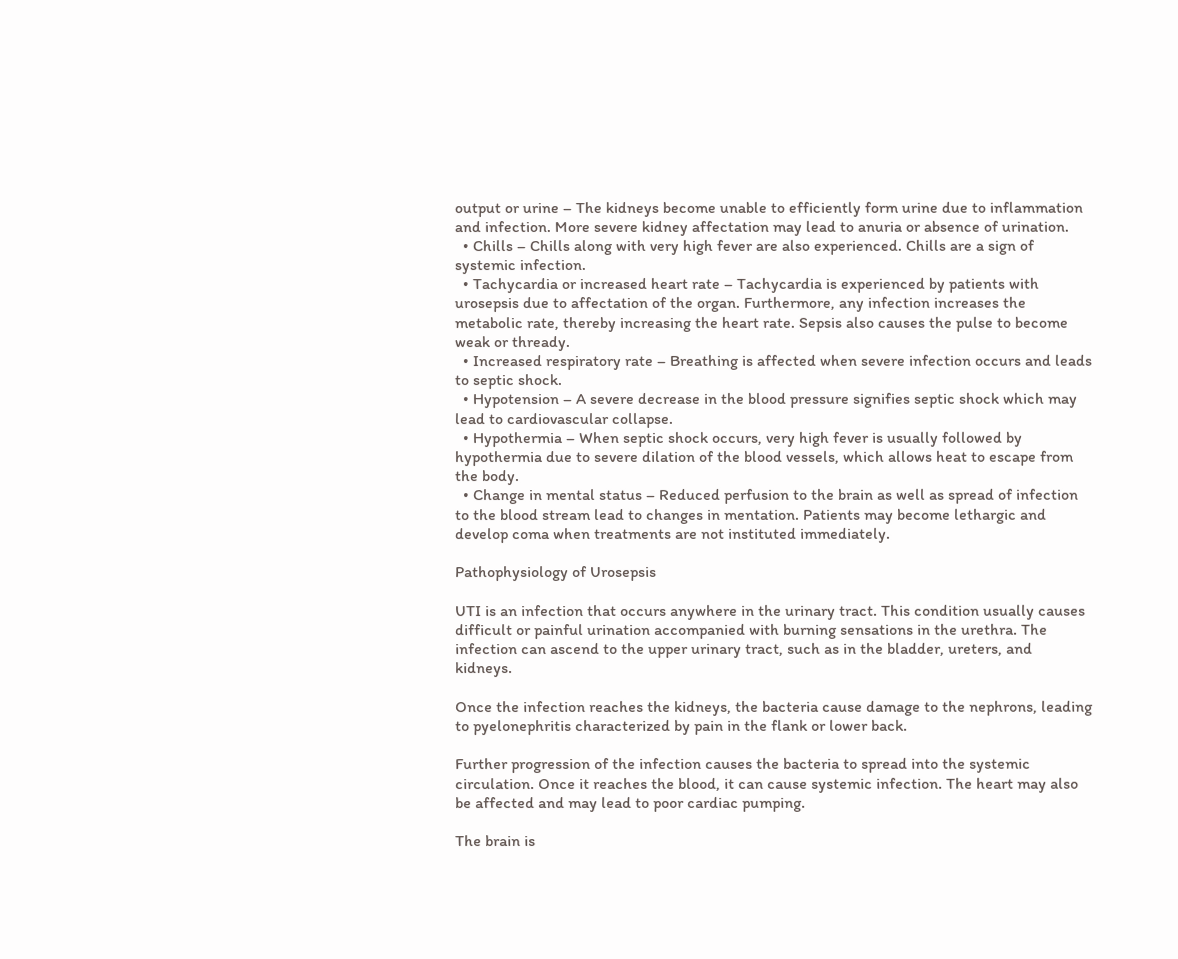output or urine – The kidneys become unable to efficiently form urine due to inflammation and infection. More severe kidney affectation may lead to anuria or absence of urination.
  • Chills – Chills along with very high fever are also experienced. Chills are a sign of systemic infection.
  • Tachycardia or increased heart rate – Tachycardia is experienced by patients with urosepsis due to affectation of the organ. Furthermore, any infection increases the metabolic rate, thereby increasing the heart rate. Sepsis also causes the pulse to become weak or thready.
  • Increased respiratory rate – Breathing is affected when severe infection occurs and leads to septic shock.
  • Hypotension – A severe decrease in the blood pressure signifies septic shock which may lead to cardiovascular collapse.
  • Hypothermia – When septic shock occurs, very high fever is usually followed by hypothermia due to severe dilation of the blood vessels, which allows heat to escape from the body.
  • Change in mental status – Reduced perfusion to the brain as well as spread of infection to the blood stream lead to changes in mentation. Patients may become lethargic and develop coma when treatments are not instituted immediately.

Pathophysiology of Urosepsis

UTI is an infection that occurs anywhere in the urinary tract. This condition usually causes difficult or painful urination accompanied with burning sensations in the urethra. The infection can ascend to the upper urinary tract, such as in the bladder, ureters, and kidneys.

Once the infection reaches the kidneys, the bacteria cause damage to the nephrons, leading to pyelonephritis characterized by pain in the flank or lower back.

Further progression of the infection causes the bacteria to spread into the systemic circulation. Once it reaches the blood, it can cause systemic infection. The heart may also be affected and may lead to poor cardiac pumping.

The brain is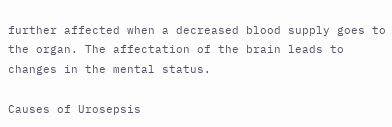further affected when a decreased blood supply goes to the organ. The affectation of the brain leads to changes in the mental status.

Causes of Urosepsis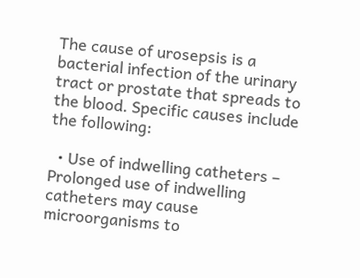The cause of urosepsis is a bacterial infection of the urinary tract or prostate that spreads to the blood. Specific causes include the following:

  • Use of indwelling catheters – Prolonged use of indwelling catheters may cause microorganisms to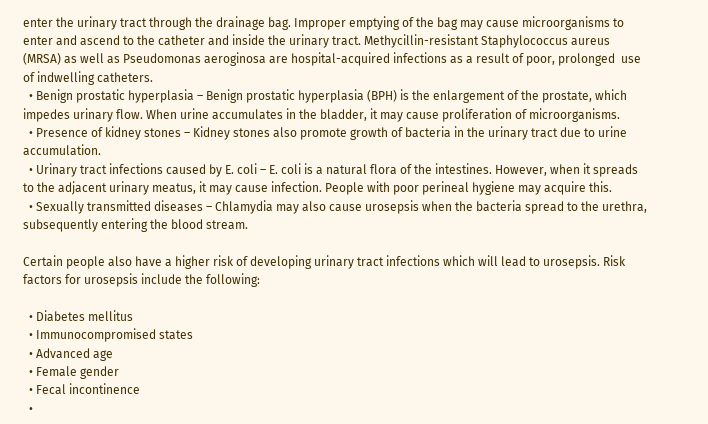enter the urinary tract through the drainage bag. Improper emptying of the bag may cause microorganisms to enter and ascend to the catheter and inside the urinary tract. Methycillin-resistant Staphylococcus aureus (MRSA) as well as Pseudomonas aeroginosa are hospital-acquired infections as a result of poor, prolonged  use of indwelling catheters.
  • Benign prostatic hyperplasia – Benign prostatic hyperplasia (BPH) is the enlargement of the prostate, which impedes urinary flow. When urine accumulates in the bladder, it may cause proliferation of microorganisms.
  • Presence of kidney stones – Kidney stones also promote growth of bacteria in the urinary tract due to urine accumulation.
  • Urinary tract infections caused by E. coli – E. coli is a natural flora of the intestines. However, when it spreads to the adjacent urinary meatus, it may cause infection. People with poor perineal hygiene may acquire this.
  • Sexually transmitted diseases – Chlamydia may also cause urosepsis when the bacteria spread to the urethra, subsequently entering the blood stream.

Certain people also have a higher risk of developing urinary tract infections which will lead to urosepsis. Risk factors for urosepsis include the following:

  • Diabetes mellitus
  • Immunocompromised states
  • Advanced age
  • Female gender
  • Fecal incontinence
  •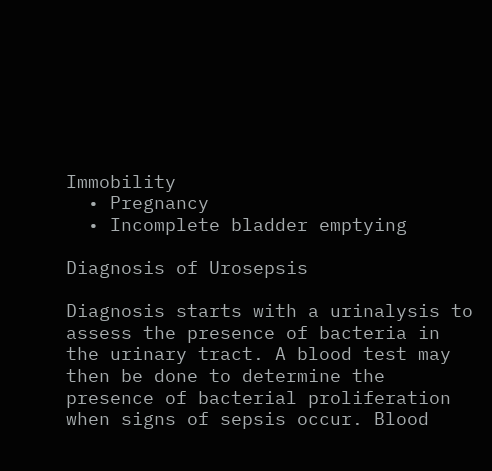Immobility
  • Pregnancy
  • Incomplete bladder emptying

Diagnosis of Urosepsis

Diagnosis starts with a urinalysis to assess the presence of bacteria in the urinary tract. A blood test may then be done to determine the presence of bacterial proliferation when signs of sepsis occur. Blood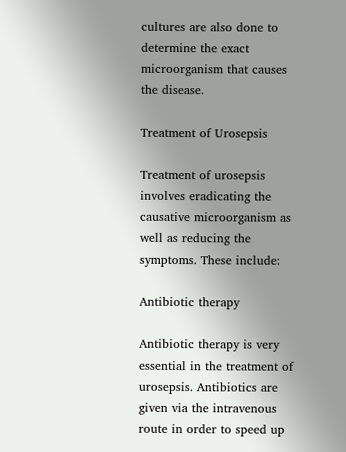cultures are also done to determine the exact microorganism that causes the disease.

Treatment of Urosepsis

Treatment of urosepsis involves eradicating the causative microorganism as well as reducing the symptoms. These include:

Antibiotic therapy

Antibiotic therapy is very essential in the treatment of urosepsis. Antibiotics are given via the intravenous route in order to speed up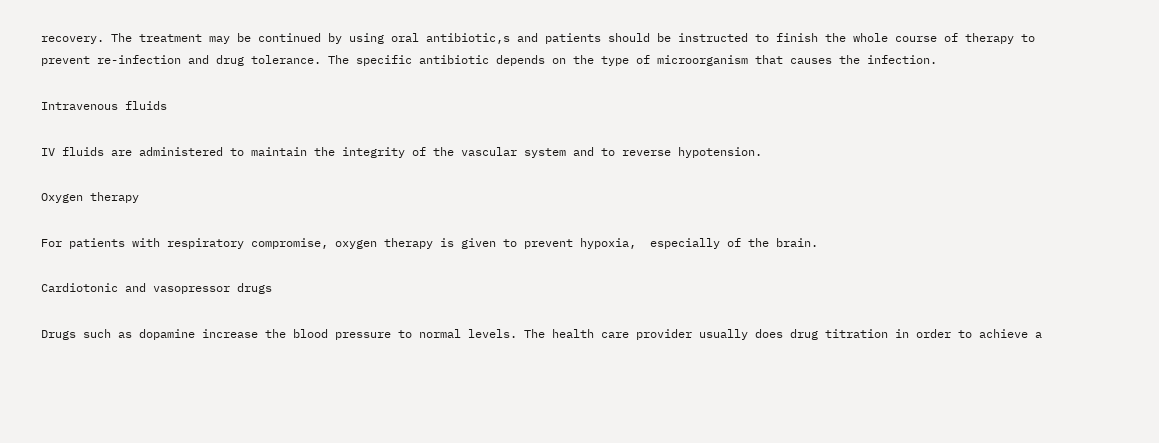recovery. The treatment may be continued by using oral antibiotic,s and patients should be instructed to finish the whole course of therapy to prevent re-infection and drug tolerance. The specific antibiotic depends on the type of microorganism that causes the infection.

Intravenous fluids

IV fluids are administered to maintain the integrity of the vascular system and to reverse hypotension.

Oxygen therapy

For patients with respiratory compromise, oxygen therapy is given to prevent hypoxia,  especially of the brain.

Cardiotonic and vasopressor drugs

Drugs such as dopamine increase the blood pressure to normal levels. The health care provider usually does drug titration in order to achieve a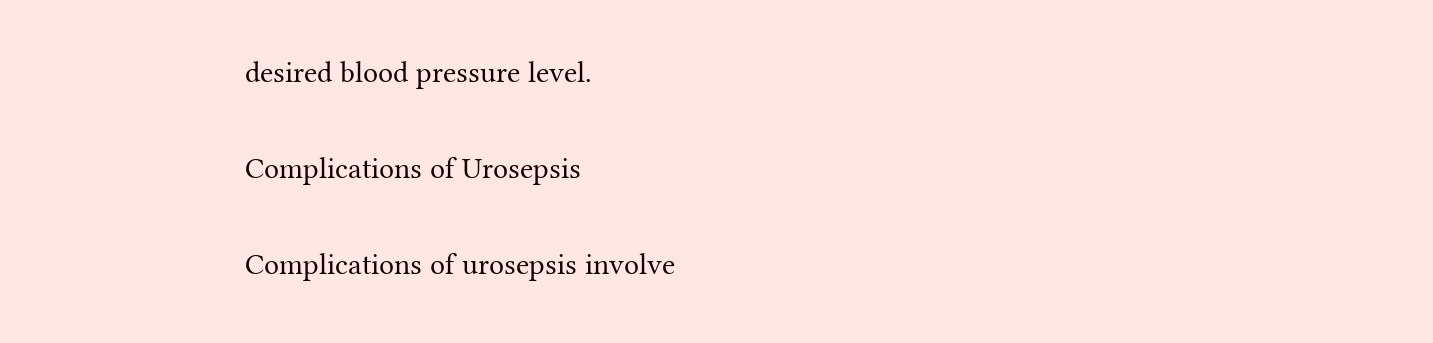desired blood pressure level.

Complications of Urosepsis

Complications of urosepsis involve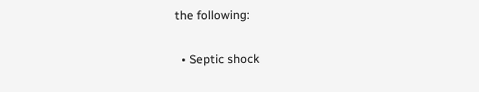the following:

  • Septic shock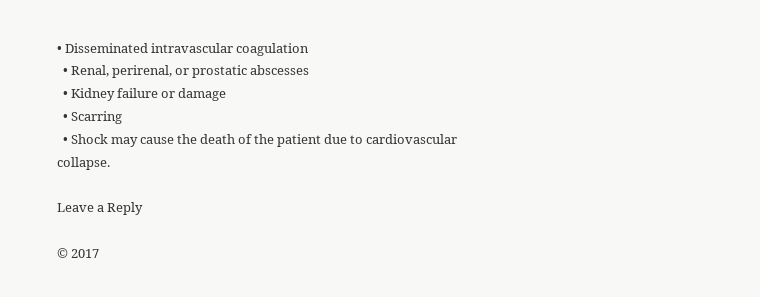• Disseminated intravascular coagulation
  • Renal, perirenal, or prostatic abscesses
  • Kidney failure or damage
  • Scarring
  • Shock may cause the death of the patient due to cardiovascular collapse.

Leave a Reply

© 2017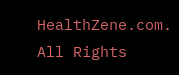HealthZene.com. All Rights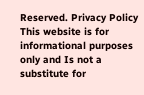Reserved. Privacy Policy
This website is for informational purposes only and Is not a substitute for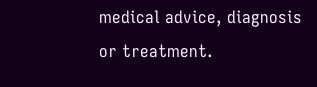medical advice, diagnosis or treatment.